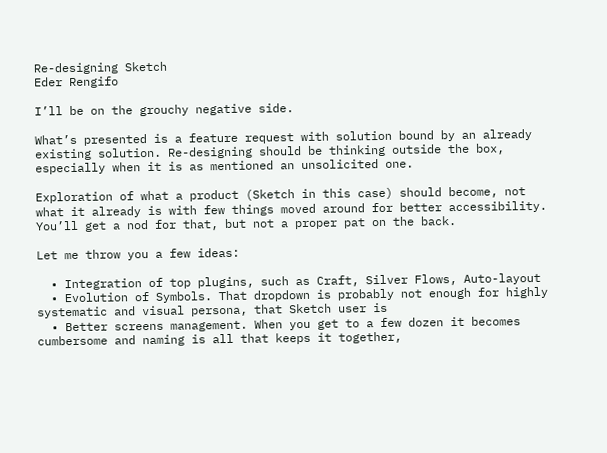Re-designing Sketch
Eder Rengifo

I’ll be on the grouchy negative side.

What’s presented is a feature request with solution bound by an already existing solution. Re-designing should be thinking outside the box, especially when it is as mentioned an unsolicited one.

Exploration of what a product (Sketch in this case) should become, not what it already is with few things moved around for better accessibility. You’ll get a nod for that, but not a proper pat on the back.

Let me throw you a few ideas:

  • Integration of top plugins, such as Craft, Silver Flows, Auto-layout
  • Evolution of Symbols. That dropdown is probably not enough for highly systematic and visual persona, that Sketch user is
  • Better screens management. When you get to a few dozen it becomes cumbersome and naming is all that keeps it together,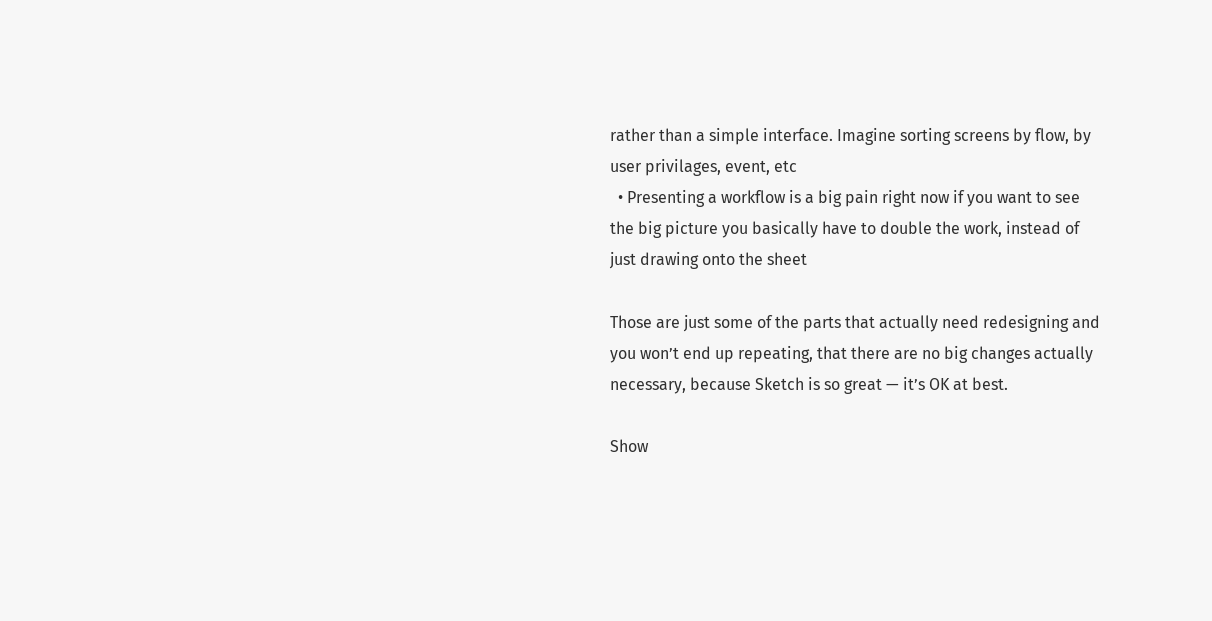rather than a simple interface. Imagine sorting screens by flow, by user privilages, event, etc
  • Presenting a workflow is a big pain right now if you want to see the big picture you basically have to double the work, instead of just drawing onto the sheet

Those are just some of the parts that actually need redesigning and you won’t end up repeating, that there are no big changes actually necessary, because Sketch is so great — it’s OK at best.

Show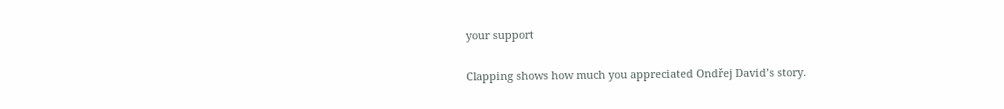your support

Clapping shows how much you appreciated Ondřej David’s story.